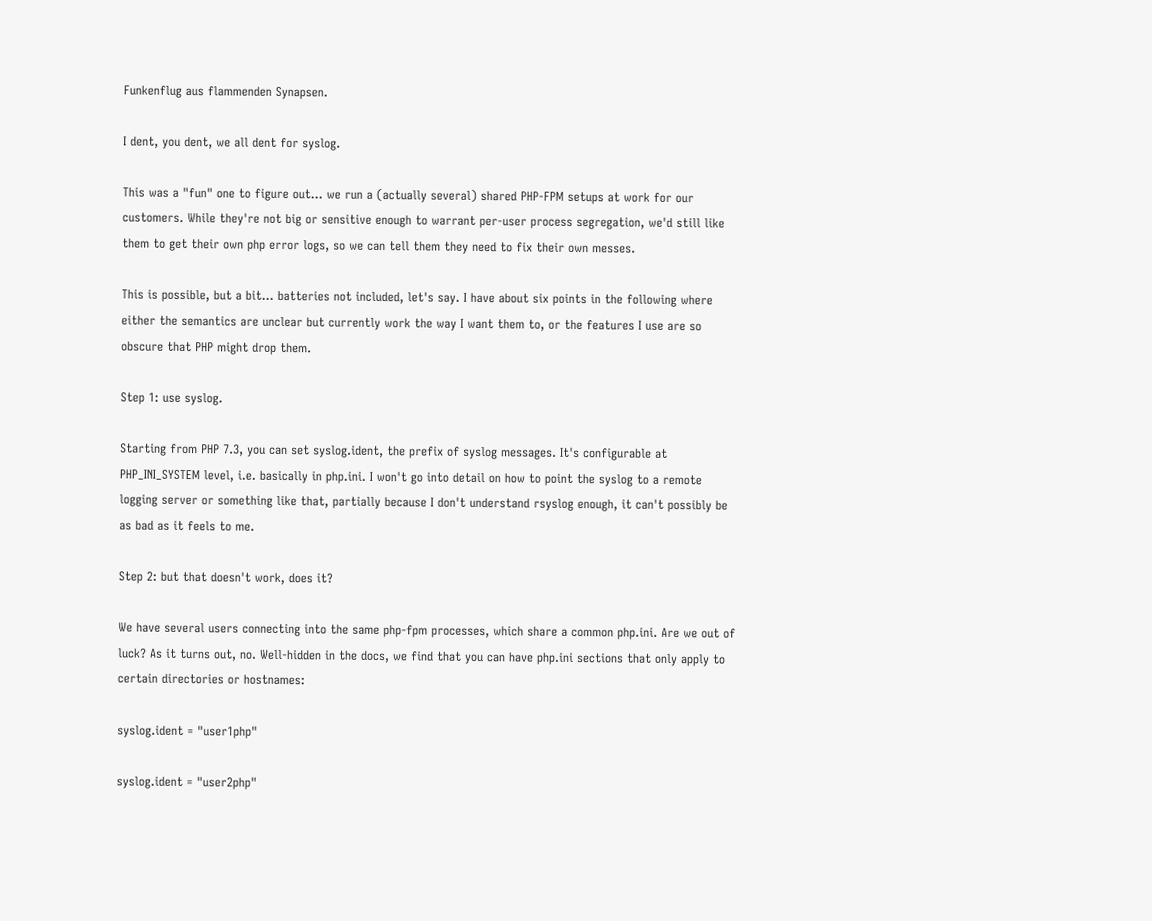Funkenflug aus flammenden Synapsen.

I dent, you dent, we all dent for syslog.

This was a "fun" one to figure out… we run a (actually several) shared PHP-FPM setups at work for our customers. While they're not big or sensitive enough to warrant per-user process segregation, we'd still like them to get their own php error logs, so we can tell them they need to fix their own messes.

This is possible, but a bit… batteries not included, let's say. I have about six points in the following where either the semantics are unclear but currently work the way I want them to, or the features I use are so obscure that PHP might drop them.

Step 1: use syslog.

Starting from PHP 7.3, you can set syslog.ident, the prefix of syslog messages. It's configurable at PHP_INI_SYSTEM level, i.e. basically in php.ini. I won't go into detail on how to point the syslog to a remote logging server or something like that, partially because I don't understand rsyslog enough, it can't possibly be as bad as it feels to me.

Step 2: but that doesn't work, does it?

We have several users connecting into the same php-fpm processes, which share a common php.ini. Are we out of luck? As it turns out, no. Well-hidden in the docs, we find that you can have php.ini sections that only apply to certain directories or hostnames:

syslog.ident = "user1php"

syslog.ident = "user2php"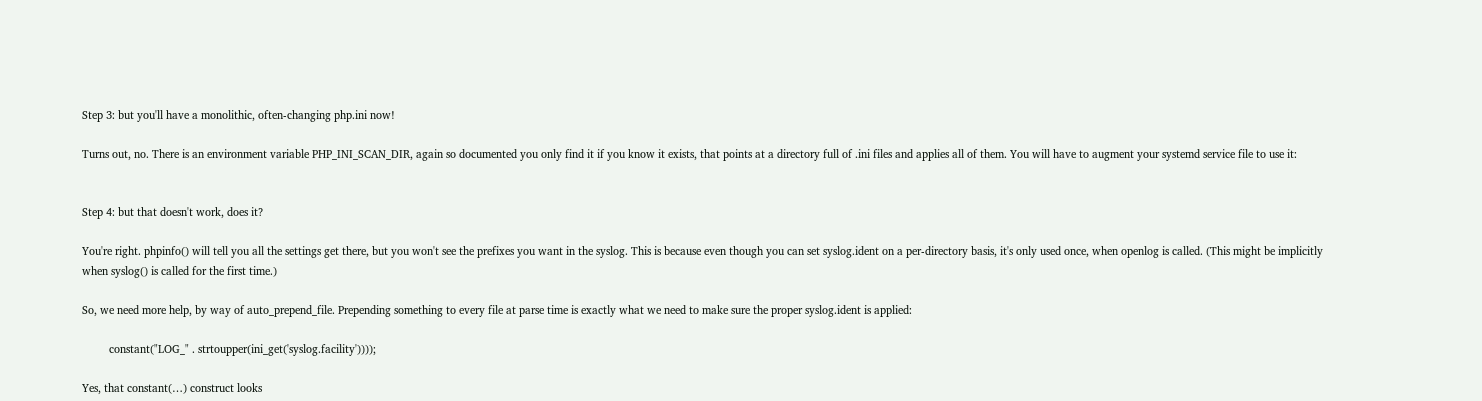Step 3: but you'll have a monolithic, often-changing php.ini now!

Turns out, no. There is an environment variable PHP_INI_SCAN_DIR, again so documented you only find it if you know it exists, that points at a directory full of .ini files and applies all of them. You will have to augment your systemd service file to use it:


Step 4: but that doesn't work, does it?

You're right. phpinfo() will tell you all the settings get there, but you won't see the prefixes you want in the syslog. This is because even though you can set syslog.ident on a per-directory basis, it's only used once, when openlog is called. (This might be implicitly when syslog() is called for the first time.)

So, we need more help, by way of auto_prepend_file. Prepending something to every file at parse time is exactly what we need to make sure the proper syslog.ident is applied:

         constant("LOG_" . strtoupper(ini_get('syslog.facility'))));

Yes, that constant(…) construct looks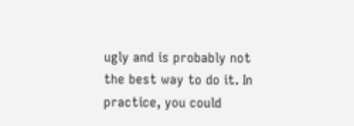ugly and is probably not the best way to do it. In practice, you could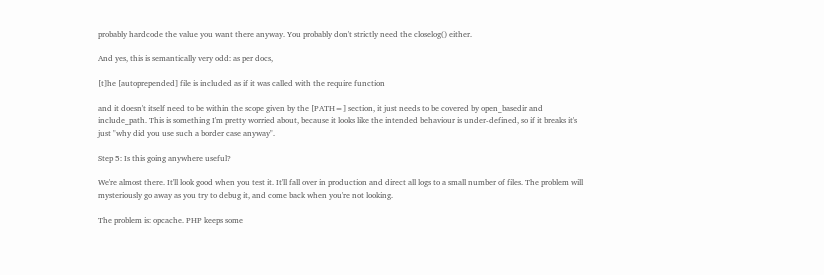probably hardcode the value you want there anyway. You probably don't strictly need the closelog() either.

And yes, this is semantically very odd: as per docs,

[t]he [autoprepended] file is included as if it was called with the require function

and it doesn't itself need to be within the scope given by the [PATH=] section, it just needs to be covered by open_basedir and include_path. This is something I'm pretty worried about, because it looks like the intended behaviour is under-defined, so if it breaks it's just "why did you use such a border case anyway".

Step 5: Is this going anywhere useful?

We're almost there. It'll look good when you test it. It'll fall over in production and direct all logs to a small number of files. The problem will mysteriously go away as you try to debug it, and come back when you're not looking.

The problem is: opcache. PHP keeps some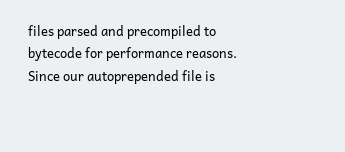files parsed and precompiled to bytecode for performance reasons. Since our autoprepended file is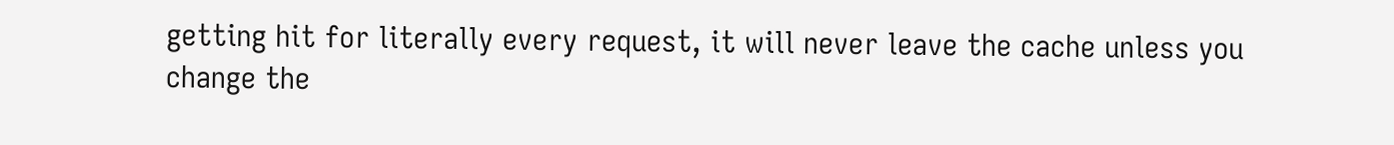getting hit for literally every request, it will never leave the cache unless you change the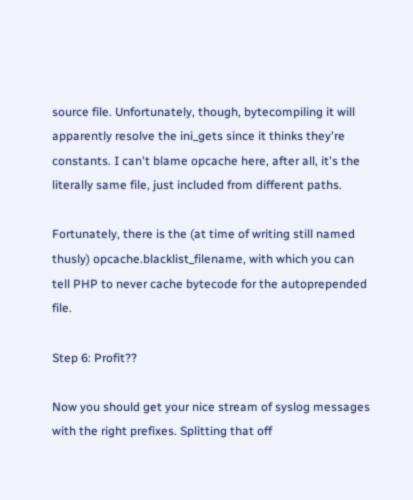source file. Unfortunately, though, bytecompiling it will apparently resolve the ini_gets since it thinks they're constants. I can't blame opcache here, after all, it's the literally same file, just included from different paths.

Fortunately, there is the (at time of writing still named thusly) opcache.blacklist_filename, with which you can tell PHP to never cache bytecode for the autoprepended file.

Step 6: Profit??

Now you should get your nice stream of syslog messages with the right prefixes. Splitting that off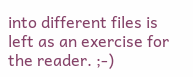into different files is left as an exercise for the reader. ;-)